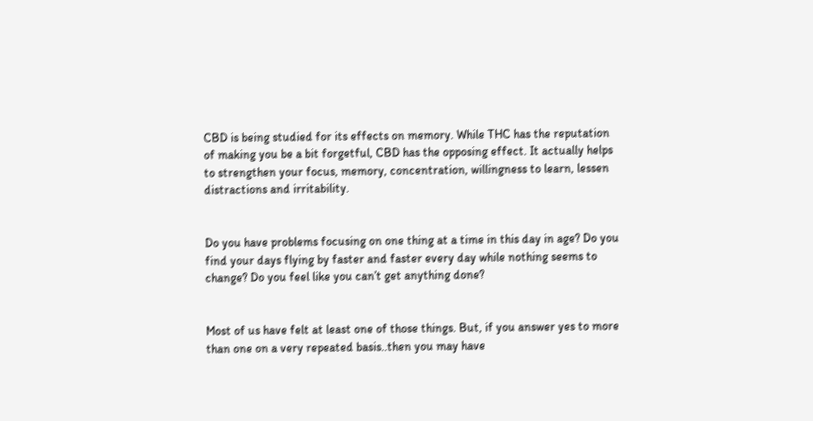CBD is being studied for its effects on memory. While THC has the reputation of making you be a bit forgetful, CBD has the opposing effect. It actually helps to strengthen your focus, memory, concentration, willingness to learn, lessen distractions and irritability.


Do you have problems focusing on one thing at a time in this day in age? Do you find your days flying by faster and faster every day while nothing seems to change? Do you feel like you can’t get anything done?


Most of us have felt at least one of those things. But, if you answer yes to more than one on a very repeated basis..then you may have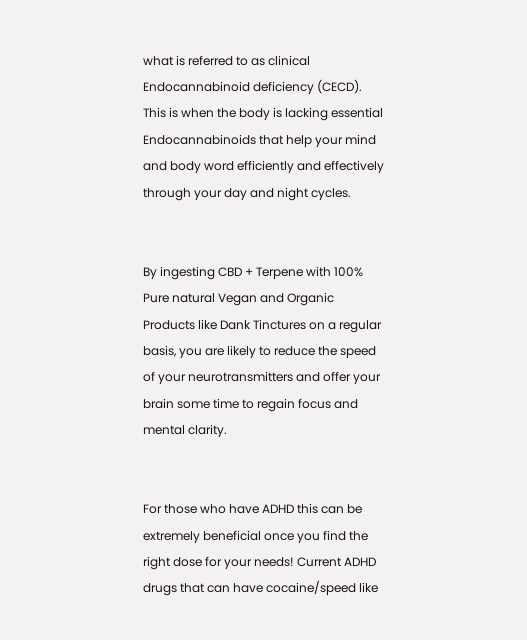what is referred to as clinical Endocannabinoid deficiency (CECD). This is when the body is lacking essential Endocannabinoids that help your mind and body word efficiently and effectively through your day and night cycles.


By ingesting CBD + Terpene with 100% Pure natural Vegan and Organic Products like Dank Tinctures on a regular basis, you are likely to reduce the speed of your neurotransmitters and offer your brain some time to regain focus and mental clarity.


For those who have ADHD this can be extremely beneficial once you find the right dose for your needs! Current ADHD drugs that can have cocaine/speed like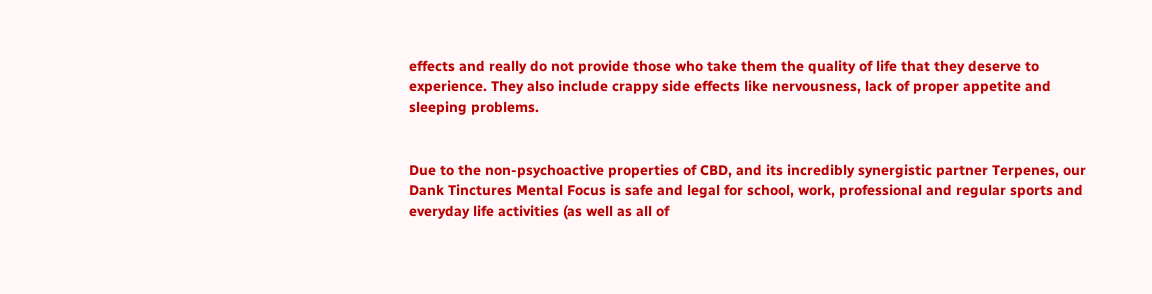effects and really do not provide those who take them the quality of life that they deserve to experience. They also include crappy side effects like nervousness, lack of proper appetite and sleeping problems.


Due to the non-psychoactive properties of CBD, and its incredibly synergistic partner Terpenes, our Dank Tinctures Mental Focus is safe and legal for school, work, professional and regular sports and everyday life activities (as well as all of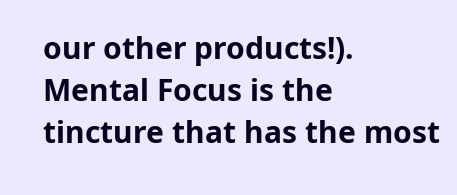our other products!). Mental Focus is the tincture that has the most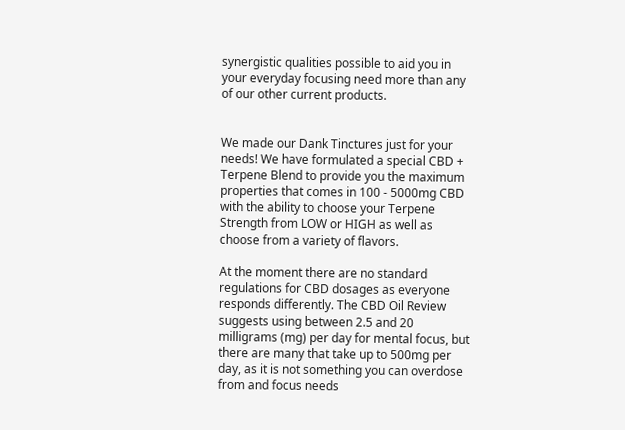synergistic qualities possible to aid you in your everyday focusing need more than any of our other current products.


We made our Dank Tinctures just for your needs! We have formulated a special CBD + Terpene Blend to provide you the maximum properties that comes in 100 - 5000mg CBD with the ability to choose your Terpene Strength from LOW or HIGH as well as choose from a variety of flavors.

At the moment there are no standard regulations for CBD dosages as everyone responds differently. The CBD Oil Review suggests using between 2.5 and 20 milligrams (mg) per day for mental focus, but there are many that take up to 500mg per day, as it is not something you can overdose from and focus needs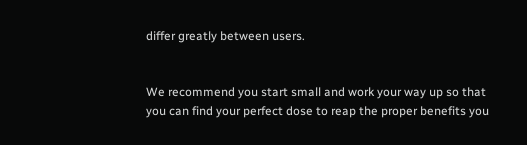differ greatly between users.


We recommend you start small and work your way up so that you can find your perfect dose to reap the proper benefits you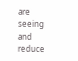are seeing and reduce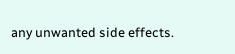any unwanted side effects.